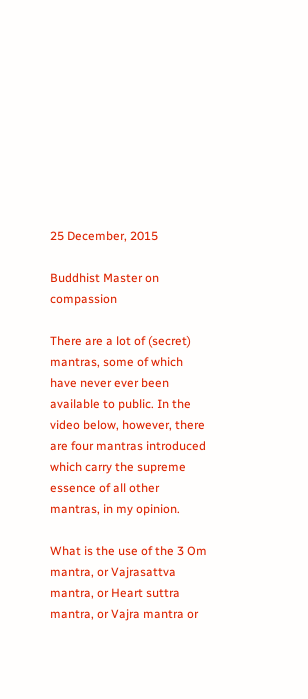25 December, 2015

Buddhist Master on compassion

There are a lot of (secret) mantras, some of which have never ever been available to public. In the video below, however, there are four mantras introduced which carry the supreme essence of all other mantras, in my opinion.

What is the use of the 3 Om mantra, or Vajrasattva mantra, or Heart suttra mantra, or Vajra mantra or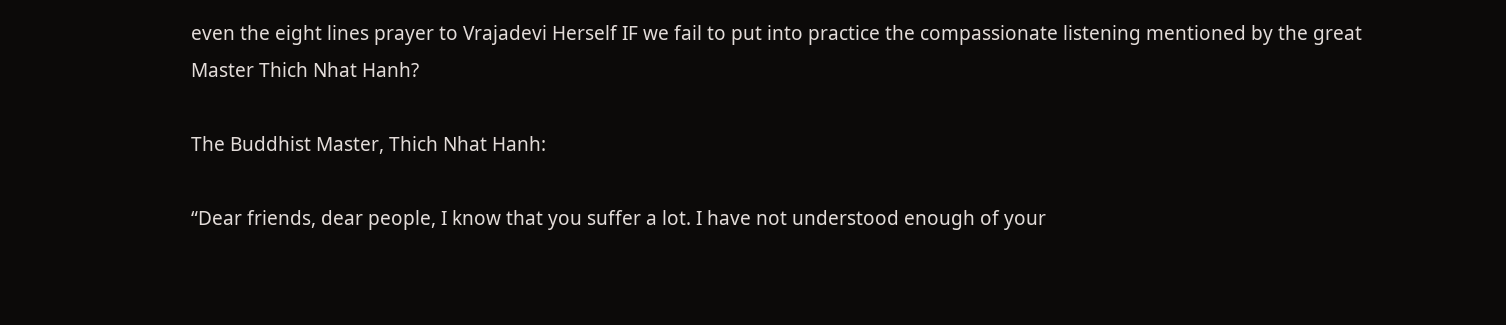even the eight lines prayer to Vrajadevi Herself IF we fail to put into practice the compassionate listening mentioned by the great Master Thich Nhat Hanh?

The Buddhist Master, Thich Nhat Hanh:

“Dear friends, dear people, I know that you suffer a lot. I have not understood enough of your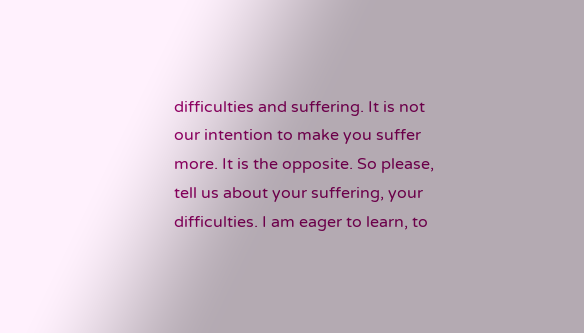difficulties and suffering. It is not our intention to make you suffer more. It is the opposite. So please, tell us about your suffering, your difficulties. I am eager to learn, to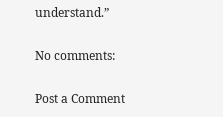understand.”

No comments:

Post a Comment